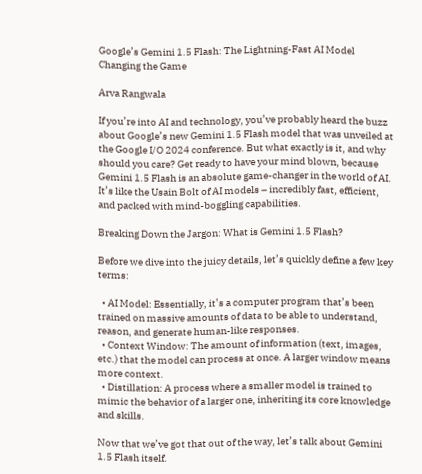Google’s Gemini 1.5 Flash: The Lightning-Fast AI Model Changing the Game

Arva Rangwala

If you’re into AI and technology, you’ve probably heard the buzz about Google’s new Gemini 1.5 Flash model that was unveiled at the Google I/O 2024 conference. But what exactly is it, and why should you care? Get ready to have your mind blown, because Gemini 1.5 Flash is an absolute game-changer in the world of AI. It’s like the Usain Bolt of AI models – incredibly fast, efficient, and packed with mind-boggling capabilities.

Breaking Down the Jargon: What is Gemini 1.5 Flash?

Before we dive into the juicy details, let’s quickly define a few key terms:

  • AI Model: Essentially, it’s a computer program that’s been trained on massive amounts of data to be able to understand, reason, and generate human-like responses.
  • Context Window: The amount of information (text, images, etc.) that the model can process at once. A larger window means more context.
  • Distillation: A process where a smaller model is trained to mimic the behavior of a larger one, inheriting its core knowledge and skills.

Now that we’ve got that out of the way, let’s talk about Gemini 1.5 Flash itself.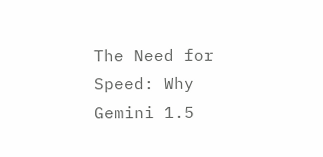The Need for Speed: Why Gemini 1.5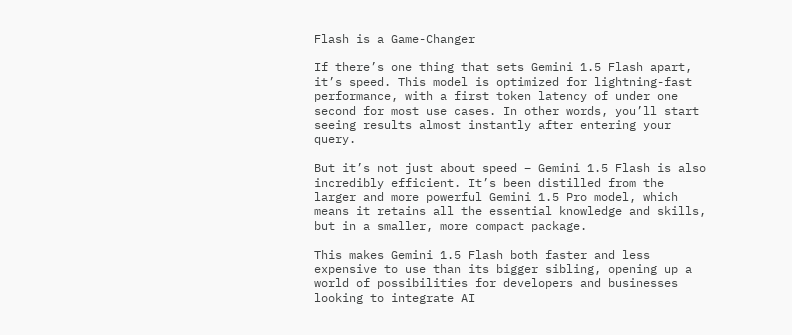Flash is a Game-Changer

If there’s one thing that sets Gemini 1.5 Flash apart, it’s speed. This model is optimized for lightning-fast performance, with a first token latency of under one second for most use cases. In other words, you’ll start seeing results almost instantly after entering your query.

But it’s not just about speed – Gemini 1.5 Flash is also incredibly efficient. It’s been distilled from the larger and more powerful Gemini 1.5 Pro model, which means it retains all the essential knowledge and skills, but in a smaller, more compact package.

This makes Gemini 1.5 Flash both faster and less expensive to use than its bigger sibling, opening up a world of possibilities for developers and businesses looking to integrate AI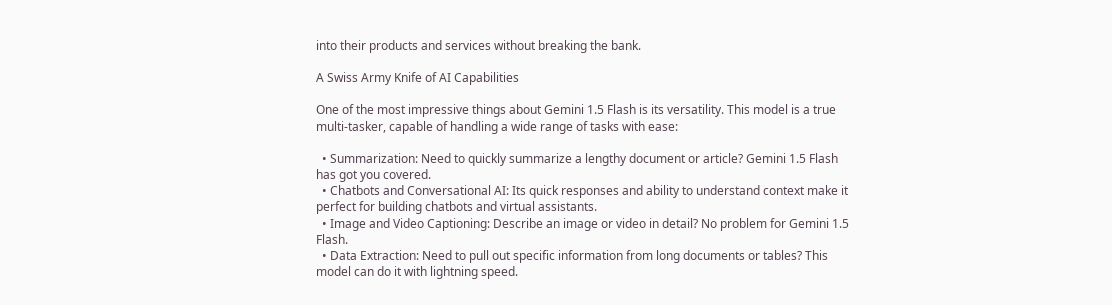into their products and services without breaking the bank.

A Swiss Army Knife of AI Capabilities

One of the most impressive things about Gemini 1.5 Flash is its versatility. This model is a true multi-tasker, capable of handling a wide range of tasks with ease:

  • Summarization: Need to quickly summarize a lengthy document or article? Gemini 1.5 Flash has got you covered.
  • Chatbots and Conversational AI: Its quick responses and ability to understand context make it perfect for building chatbots and virtual assistants.
  • Image and Video Captioning: Describe an image or video in detail? No problem for Gemini 1.5 Flash.
  • Data Extraction: Need to pull out specific information from long documents or tables? This model can do it with lightning speed.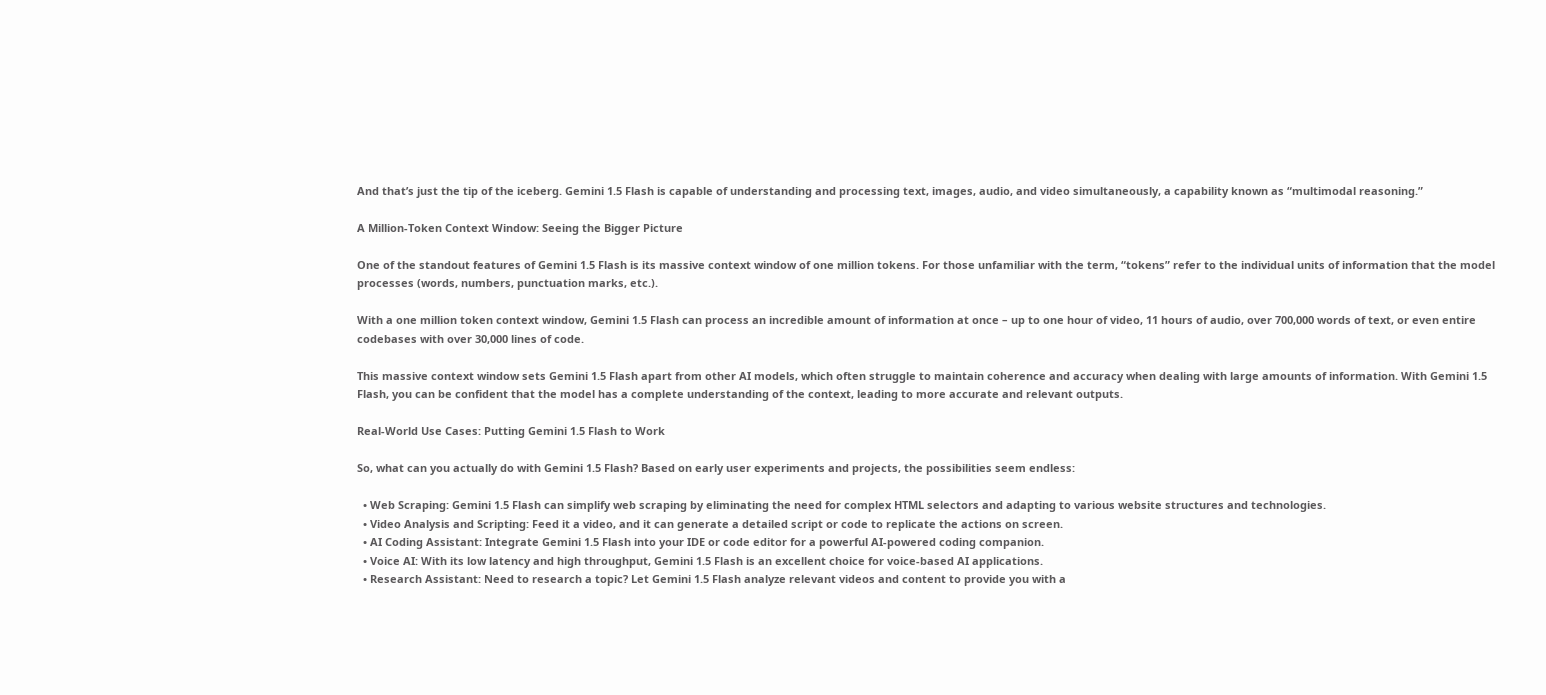And that’s just the tip of the iceberg. Gemini 1.5 Flash is capable of understanding and processing text, images, audio, and video simultaneously, a capability known as “multimodal reasoning.”

A Million-Token Context Window: Seeing the Bigger Picture

One of the standout features of Gemini 1.5 Flash is its massive context window of one million tokens. For those unfamiliar with the term, “tokens” refer to the individual units of information that the model processes (words, numbers, punctuation marks, etc.).

With a one million token context window, Gemini 1.5 Flash can process an incredible amount of information at once – up to one hour of video, 11 hours of audio, over 700,000 words of text, or even entire codebases with over 30,000 lines of code.

This massive context window sets Gemini 1.5 Flash apart from other AI models, which often struggle to maintain coherence and accuracy when dealing with large amounts of information. With Gemini 1.5 Flash, you can be confident that the model has a complete understanding of the context, leading to more accurate and relevant outputs.

Real-World Use Cases: Putting Gemini 1.5 Flash to Work

So, what can you actually do with Gemini 1.5 Flash? Based on early user experiments and projects, the possibilities seem endless:

  • Web Scraping: Gemini 1.5 Flash can simplify web scraping by eliminating the need for complex HTML selectors and adapting to various website structures and technologies.
  • Video Analysis and Scripting: Feed it a video, and it can generate a detailed script or code to replicate the actions on screen.
  • AI Coding Assistant: Integrate Gemini 1.5 Flash into your IDE or code editor for a powerful AI-powered coding companion.
  • Voice AI: With its low latency and high throughput, Gemini 1.5 Flash is an excellent choice for voice-based AI applications.
  • Research Assistant: Need to research a topic? Let Gemini 1.5 Flash analyze relevant videos and content to provide you with a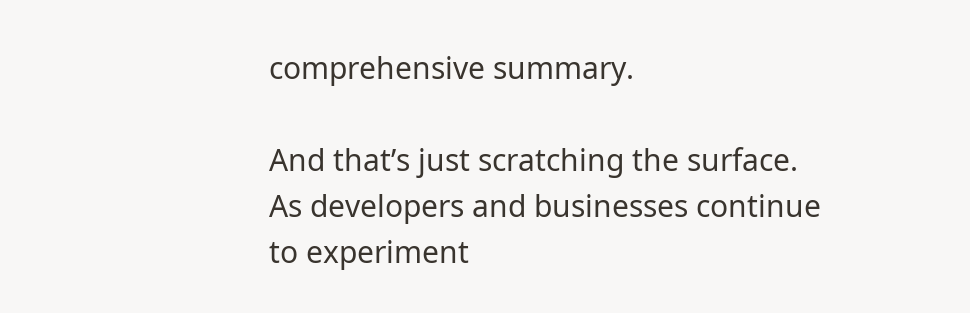comprehensive summary.

And that’s just scratching the surface. As developers and businesses continue to experiment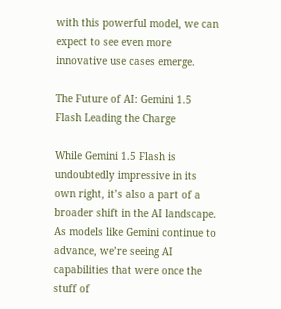with this powerful model, we can expect to see even more innovative use cases emerge.

The Future of AI: Gemini 1.5 Flash Leading the Charge

While Gemini 1.5 Flash is undoubtedly impressive in its own right, it’s also a part of a broader shift in the AI landscape. As models like Gemini continue to advance, we’re seeing AI capabilities that were once the stuff of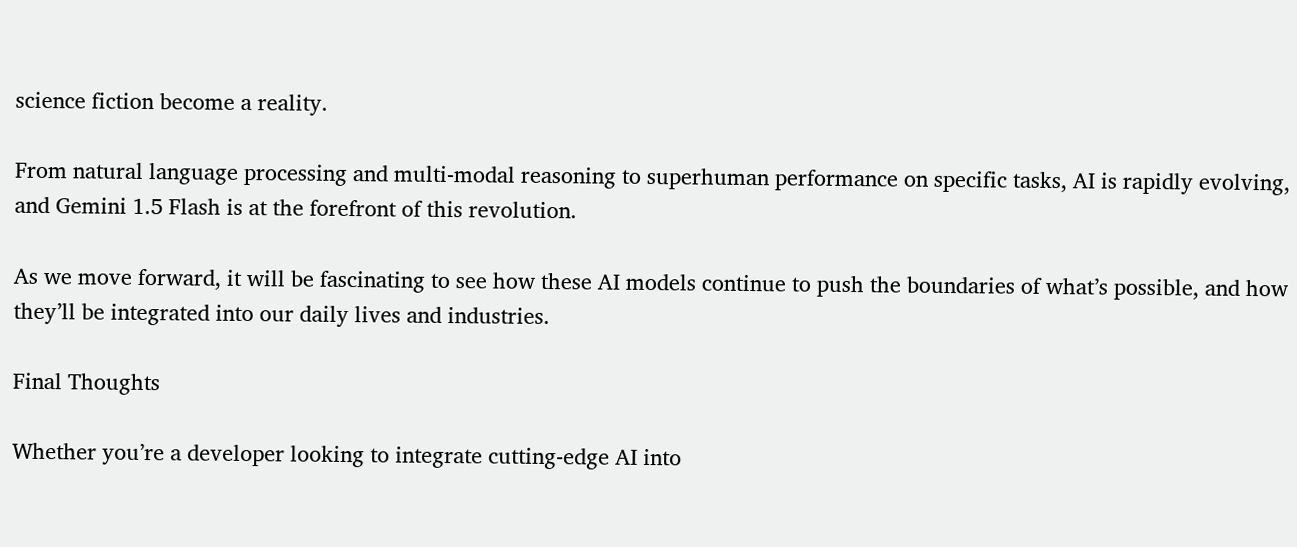science fiction become a reality.

From natural language processing and multi-modal reasoning to superhuman performance on specific tasks, AI is rapidly evolving, and Gemini 1.5 Flash is at the forefront of this revolution.

As we move forward, it will be fascinating to see how these AI models continue to push the boundaries of what’s possible, and how they’ll be integrated into our daily lives and industries.

Final Thoughts

Whether you’re a developer looking to integrate cutting-edge AI into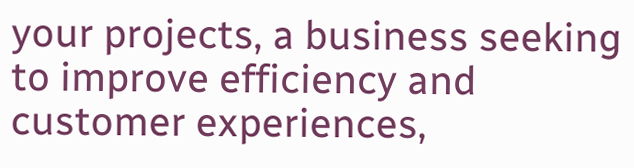your projects, a business seeking to improve efficiency and customer experiences,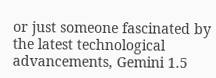or just someone fascinated by the latest technological advancements, Gemini 1.5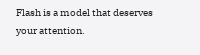Flash is a model that deserves your attention.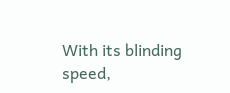With its blinding speed,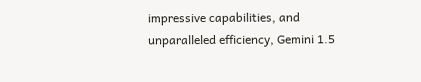impressive capabilities, and unparalleled efficiency, Gemini 1.5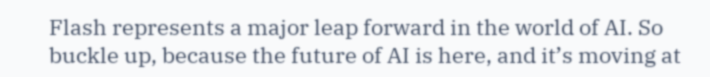Flash represents a major leap forward in the world of AI. So buckle up, because the future of AI is here, and it’s moving at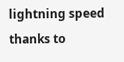lightning speed thanks to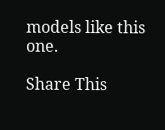models like this one.

Share This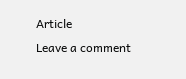Article
Leave a comment